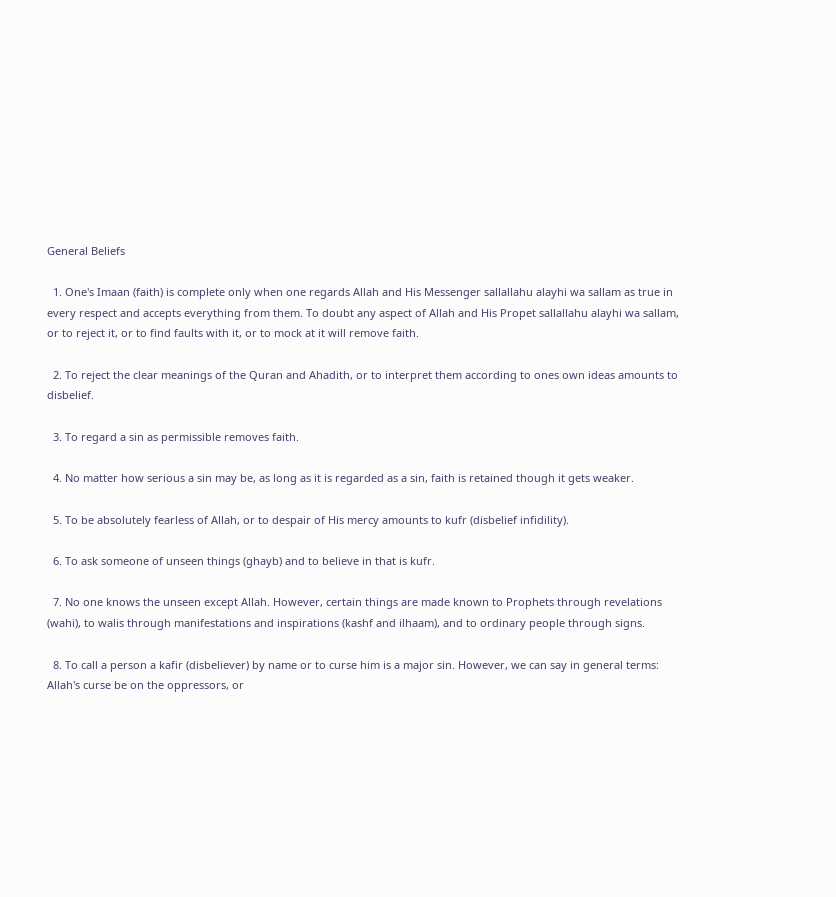General Beliefs

  1. One's Imaan (faith) is complete only when one regards Allah and His Messenger sallallahu alayhi wa sallam as true in every respect and accepts everything from them. To doubt any aspect of Allah and His Propet sallallahu alayhi wa sallam, or to reject it, or to find faults with it, or to mock at it will remove faith.

  2. To reject the clear meanings of the Quran and Ahadith, or to interpret them according to ones own ideas amounts to disbelief.

  3. To regard a sin as permissible removes faith.

  4. No matter how serious a sin may be, as long as it is regarded as a sin, faith is retained though it gets weaker.

  5. To be absolutely fearless of Allah, or to despair of His mercy amounts to kufr (disbelief infidility).

  6. To ask someone of unseen things (ghayb) and to believe in that is kufr.

  7. No one knows the unseen except Allah. However, certain things are made known to Prophets through revelations (wahi), to walis through manifestations and inspirations (kashf and ilhaam), and to ordinary people through signs.

  8. To call a person a kafir (disbeliever) by name or to curse him is a major sin. However, we can say in general terms: Allah's curse be on the oppressors, or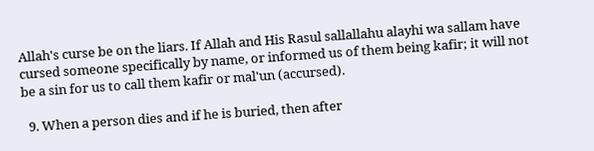Allah's curse be on the liars. If Allah and His Rasul sallallahu alayhi wa sallam have cursed someone specifically by name, or informed us of them being kafir; it will not be a sin for us to call them kafir or mal'un (accursed).

  9. When a person dies and if he is buried, then after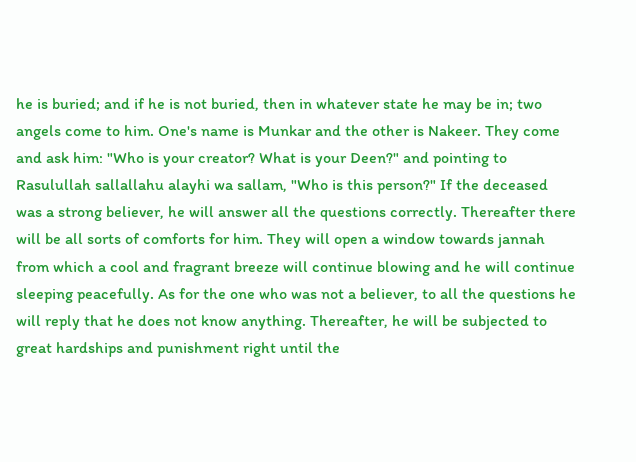he is buried; and if he is not buried, then in whatever state he may be in; two angels come to him. One's name is Munkar and the other is Nakeer. They come and ask him: "Who is your creator? What is your Deen?" and pointing to Rasulullah sallallahu alayhi wa sallam, "Who is this person?" If the deceased was a strong believer, he will answer all the questions correctly. Thereafter there will be all sorts of comforts for him. They will open a window towards jannah from which a cool and fragrant breeze will continue blowing and he will continue sleeping peacefully. As for the one who was not a believer, to all the questions he will reply that he does not know anything. Thereafter, he will be subjected to great hardships and punishment right until the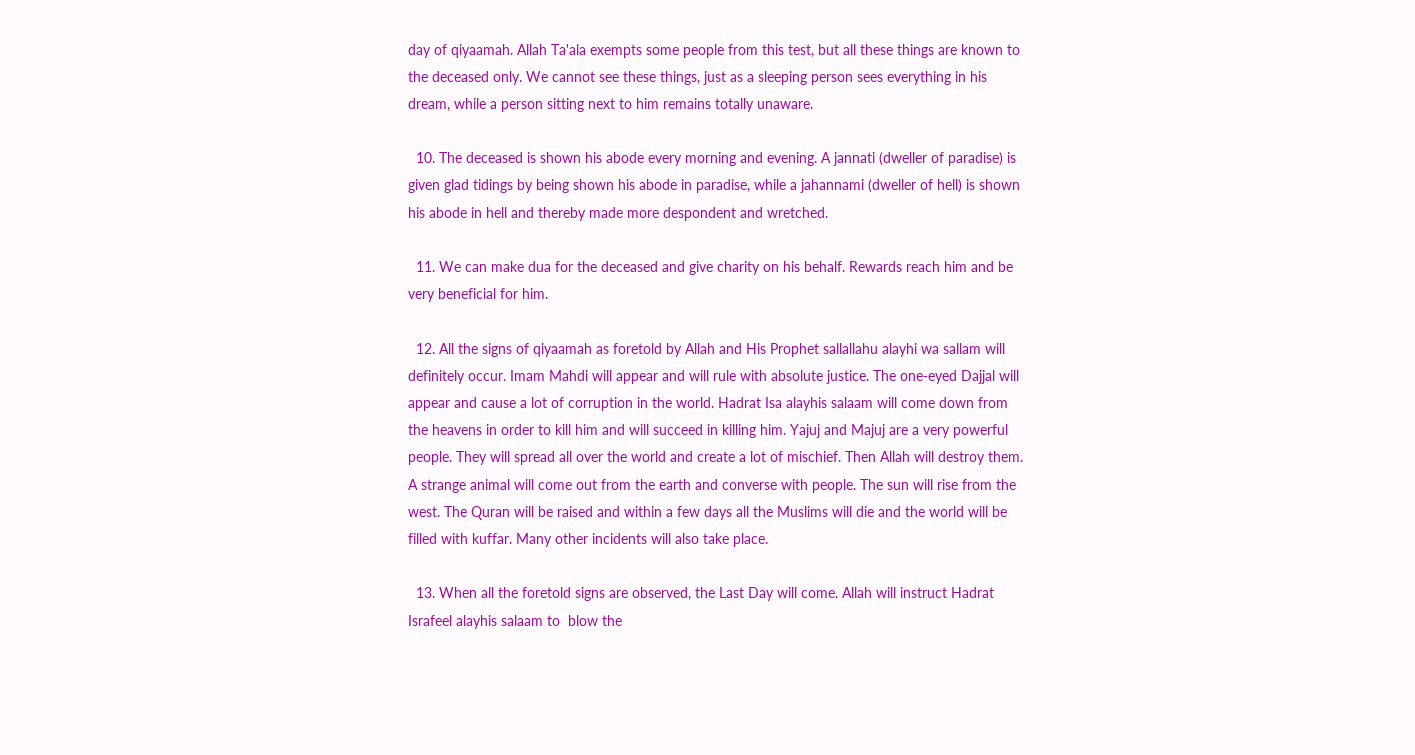day of qiyaamah. Allah Ta'ala exempts some people from this test, but all these things are known to the deceased only. We cannot see these things, just as a sleeping person sees everything in his dream, while a person sitting next to him remains totally unaware.

  10. The deceased is shown his abode every morning and evening. A jannati (dweller of paradise) is given glad tidings by being shown his abode in paradise, while a jahannami (dweller of hell) is shown his abode in hell and thereby made more despondent and wretched.

  11. We can make dua for the deceased and give charity on his behalf. Rewards reach him and be very beneficial for him.

  12. All the signs of qiyaamah as foretold by Allah and His Prophet sallallahu alayhi wa sallam will definitely occur. Imam Mahdi will appear and will rule with absolute justice. The one-eyed Dajjal will appear and cause a lot of corruption in the world. Hadrat Isa alayhis salaam will come down from the heavens in order to kill him and will succeed in killing him. Yajuj and Majuj are a very powerful people. They will spread all over the world and create a lot of mischief. Then Allah will destroy them. A strange animal will come out from the earth and converse with people. The sun will rise from the west. The Quran will be raised and within a few days all the Muslims will die and the world will be filled with kuffar. Many other incidents will also take place.

  13. When all the foretold signs are observed, the Last Day will come. Allah will instruct Hadrat Israfeel alayhis salaam to  blow the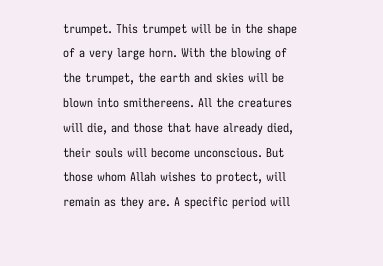trumpet. This trumpet will be in the shape of a very large horn. With the blowing of the trumpet, the earth and skies will be blown into smithereens. All the creatures will die, and those that have already died, their souls will become unconscious. But those whom Allah wishes to protect, will remain as they are. A specific period will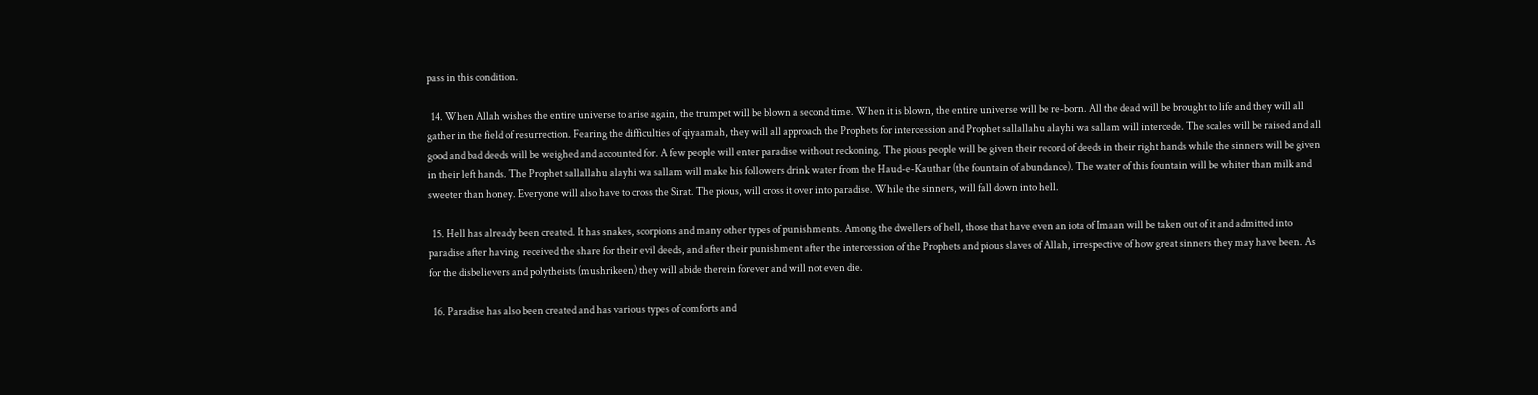pass in this condition.

  14. When Allah wishes the entire universe to arise again, the trumpet will be blown a second time. When it is blown, the entire universe will be re-born. All the dead will be brought to life and they will all gather in the field of resurrection. Fearing the difficulties of qiyaamah, they will all approach the Prophets for intercession and Prophet sallallahu alayhi wa sallam will intercede. The scales will be raised and all good and bad deeds will be weighed and accounted for. A few people will enter paradise without reckoning. The pious people will be given their record of deeds in their right hands while the sinners will be given in their left hands. The Prophet sallallahu alayhi wa sallam will make his followers drink water from the Haud-e-Kauthar (the fountain of abundance). The water of this fountain will be whiter than milk and sweeter than honey. Everyone will also have to cross the Sirat. The pious, will cross it over into paradise. While the sinners, will fall down into hell.

  15. Hell has already been created. It has snakes, scorpions and many other types of punishments. Among the dwellers of hell, those that have even an iota of Imaan will be taken out of it and admitted into paradise after having  received the share for their evil deeds, and after their punishment after the intercession of the Prophets and pious slaves of Allah, irrespective of how great sinners they may have been. As for the disbelievers and polytheists (mushrikeen) they will abide therein forever and will not even die.

  16. Paradise has also been created and has various types of comforts and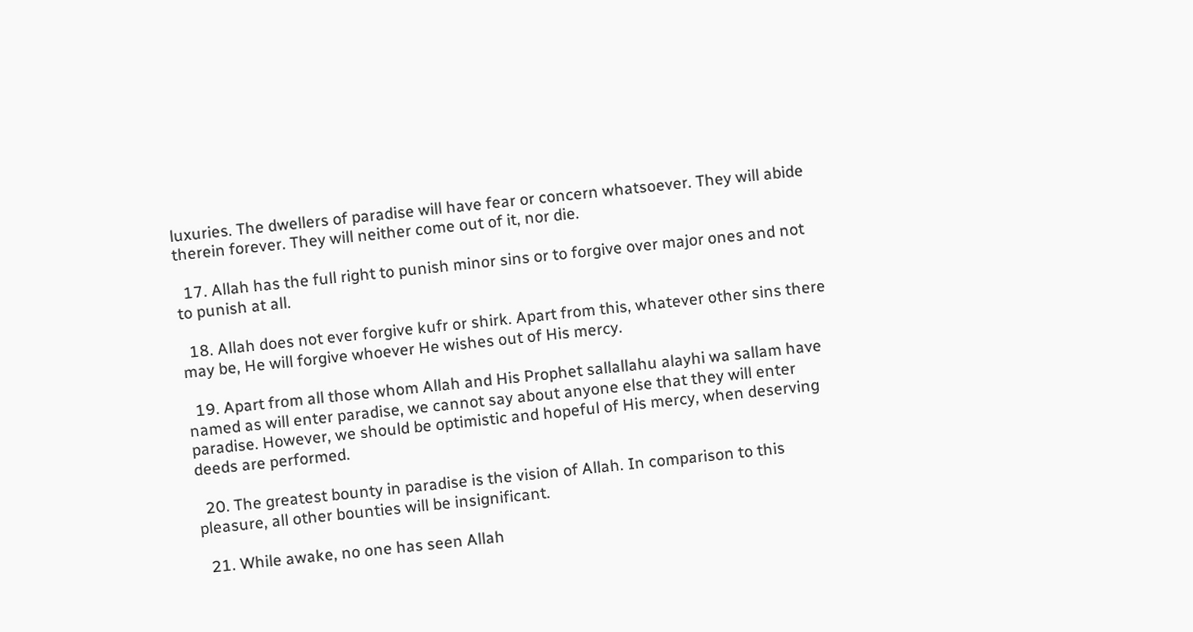luxuries. The dwellers of paradise will have fear or concern whatsoever. They will abide therein forever. They will neither come out of it, nor die.

  17. Allah has the full right to punish minor sins or to forgive over major ones and not to punish at all.

  18. Allah does not ever forgive kufr or shirk. Apart from this, whatever other sins there may be, He will forgive whoever He wishes out of His mercy.

  19. Apart from all those whom Allah and His Prophet sallallahu alayhi wa sallam have named as will enter paradise, we cannot say about anyone else that they will enter paradise. However, we should be optimistic and hopeful of His mercy, when deserving deeds are performed.

  20. The greatest bounty in paradise is the vision of Allah. In comparison to this pleasure, all other bounties will be insignificant.

  21. While awake, no one has seen Allah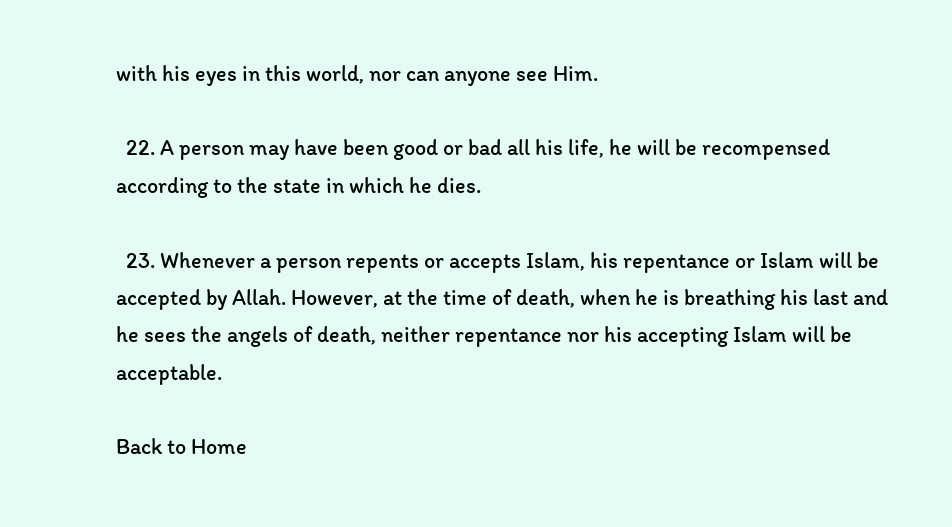with his eyes in this world, nor can anyone see Him.

  22. A person may have been good or bad all his life, he will be recompensed according to the state in which he dies.

  23. Whenever a person repents or accepts Islam, his repentance or Islam will be accepted by Allah. However, at the time of death, when he is breathing his last and he sees the angels of death, neither repentance nor his accepting Islam will be acceptable.

Back to Home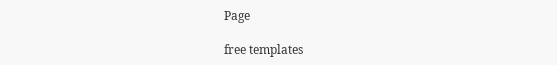Page

free templates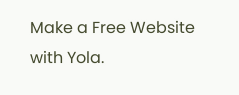Make a Free Website with Yola.